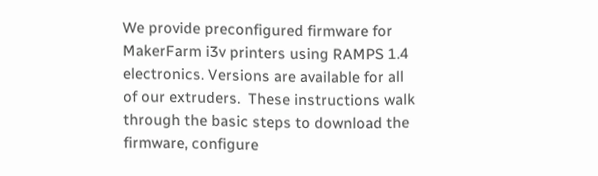We provide preconfigured firmware for MakerFarm i3v printers using RAMPS 1.4 electronics. Versions are available for all of our extruders.  These instructions walk through the basic steps to download the firmware, configure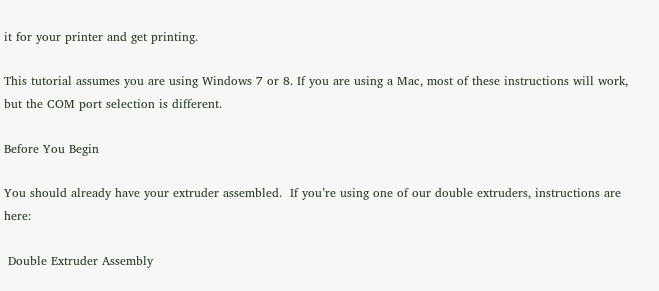it for your printer and get printing.

This tutorial assumes you are using Windows 7 or 8. If you are using a Mac, most of these instructions will work, but the COM port selection is different.

Before You Begin

You should already have your extruder assembled.  If you’re using one of our double extruders, instructions are here:

 Double Extruder Assembly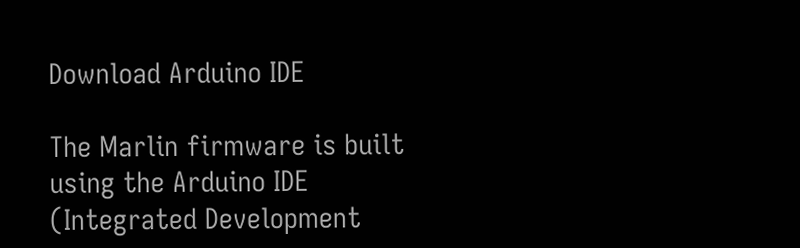Download Arduino IDE

The Marlin firmware is built using the Arduino IDE (Integrated Development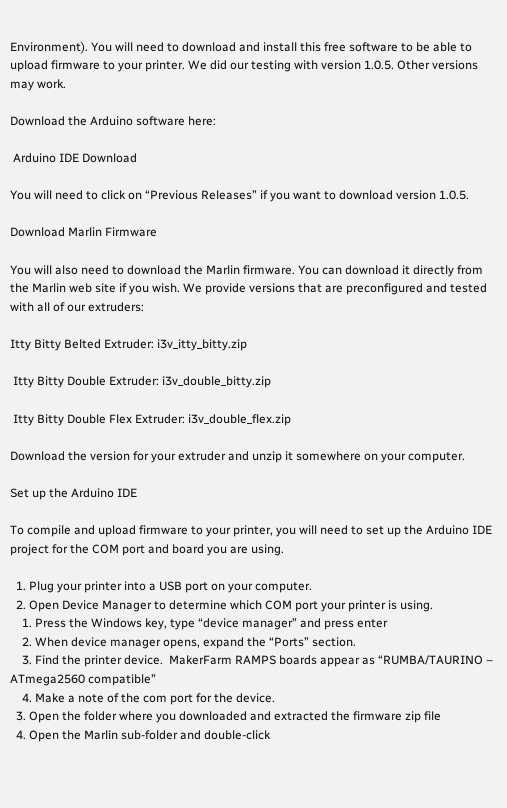Environment). You will need to download and install this free software to be able to upload firmware to your printer. We did our testing with version 1.0.5. Other versions may work.

Download the Arduino software here:

 Arduino IDE Download

You will need to click on “Previous Releases” if you want to download version 1.0.5.

Download Marlin Firmware

You will also need to download the Marlin firmware. You can download it directly from the Marlin web site if you wish. We provide versions that are preconfigured and tested with all of our extruders:

Itty Bitty Belted Extruder: i3v_itty_bitty.zip

 Itty Bitty Double Extruder: i3v_double_bitty.zip

 Itty Bitty Double Flex Extruder: i3v_double_flex.zip

Download the version for your extruder and unzip it somewhere on your computer.

Set up the Arduino IDE

To compile and upload firmware to your printer, you will need to set up the Arduino IDE project for the COM port and board you are using.

  1. Plug your printer into a USB port on your computer.
  2. Open Device Manager to determine which COM port your printer is using.
    1. Press the Windows key, type “device manager” and press enter
    2. When device manager opens, expand the “Ports” section.
    3. Find the printer device.  MakerFarm RAMPS boards appear as “RUMBA/TAURINO – ATmega2560 compatible”
    4. Make a note of the com port for the device.
  3. Open the folder where you downloaded and extracted the firmware zip file
  4. Open the Marlin sub-folder and double-click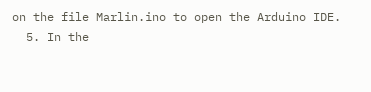on the file Marlin.ino to open the Arduino IDE.
  5. In the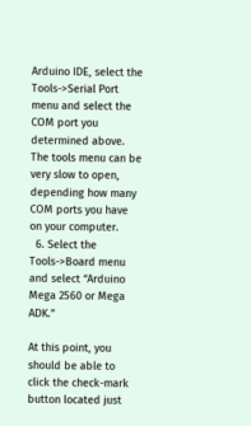Arduino IDE, select the Tools->Serial Port menu and select the COM port you determined above.  The tools menu can be very slow to open, depending how many COM ports you have on your computer.
  6. Select the Tools->Board menu and select “Arduino Mega 2560 or Mega ADK.”

At this point, you should be able to click the check-mark button located just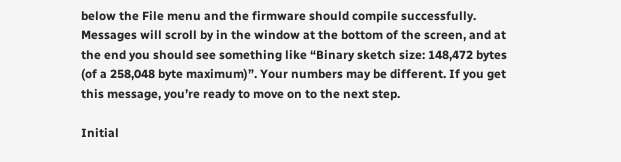below the File menu and the firmware should compile successfully. Messages will scroll by in the window at the bottom of the screen, and at the end you should see something like “Binary sketch size: 148,472 bytes (of a 258,048 byte maximum)”. Your numbers may be different. If you get this message, you’re ready to move on to the next step.

Initial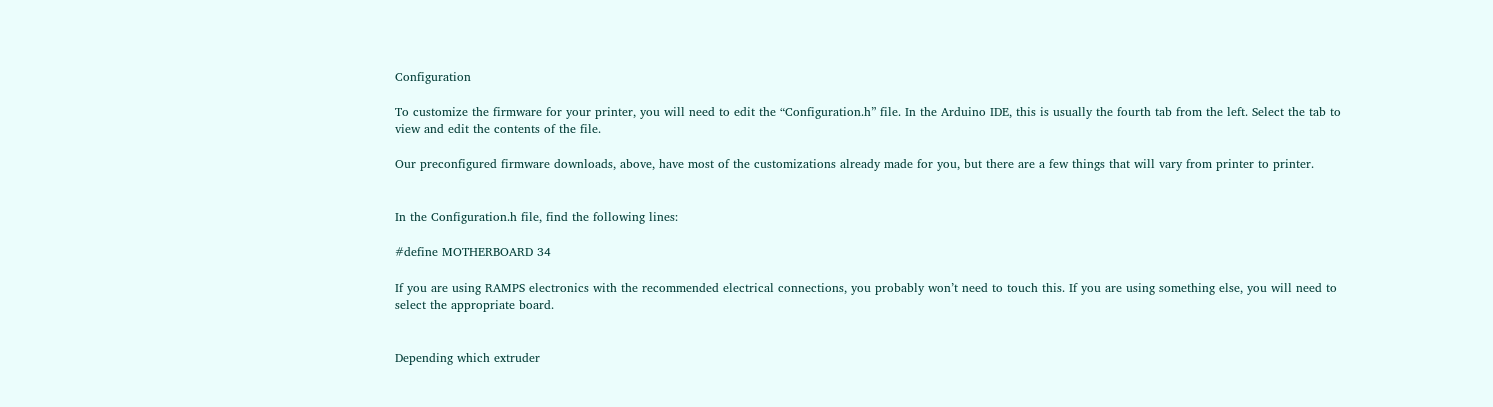Configuration

To customize the firmware for your printer, you will need to edit the “Configuration.h” file. In the Arduino IDE, this is usually the fourth tab from the left. Select the tab to view and edit the contents of the file.

Our preconfigured firmware downloads, above, have most of the customizations already made for you, but there are a few things that will vary from printer to printer.


In the Configuration.h file, find the following lines:

#define MOTHERBOARD 34

If you are using RAMPS electronics with the recommended electrical connections, you probably won’t need to touch this. If you are using something else, you will need to select the appropriate board.


Depending which extruder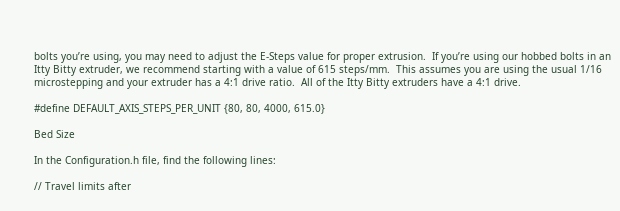bolts you’re using, you may need to adjust the E-Steps value for proper extrusion.  If you’re using our hobbed bolts in an Itty Bitty extruder, we recommend starting with a value of 615 steps/mm.  This assumes you are using the usual 1/16 microstepping and your extruder has a 4:1 drive ratio.  All of the Itty Bitty extruders have a 4:1 drive.

#define DEFAULT_AXIS_STEPS_PER_UNIT {80, 80, 4000, 615.0}

Bed Size

In the Configuration.h file, find the following lines:

// Travel limits after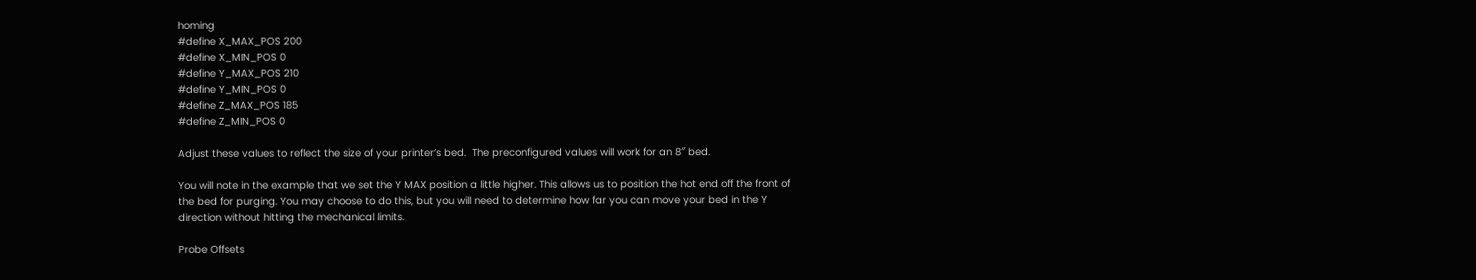homing
#define X_MAX_POS 200
#define X_MIN_POS 0
#define Y_MAX_POS 210
#define Y_MIN_POS 0
#define Z_MAX_POS 185
#define Z_MIN_POS 0

Adjust these values to reflect the size of your printer’s bed.  The preconfigured values will work for an 8″ bed.

You will note in the example that we set the Y MAX position a little higher. This allows us to position the hot end off the front of the bed for purging. You may choose to do this, but you will need to determine how far you can move your bed in the Y direction without hitting the mechanical limits.

Probe Offsets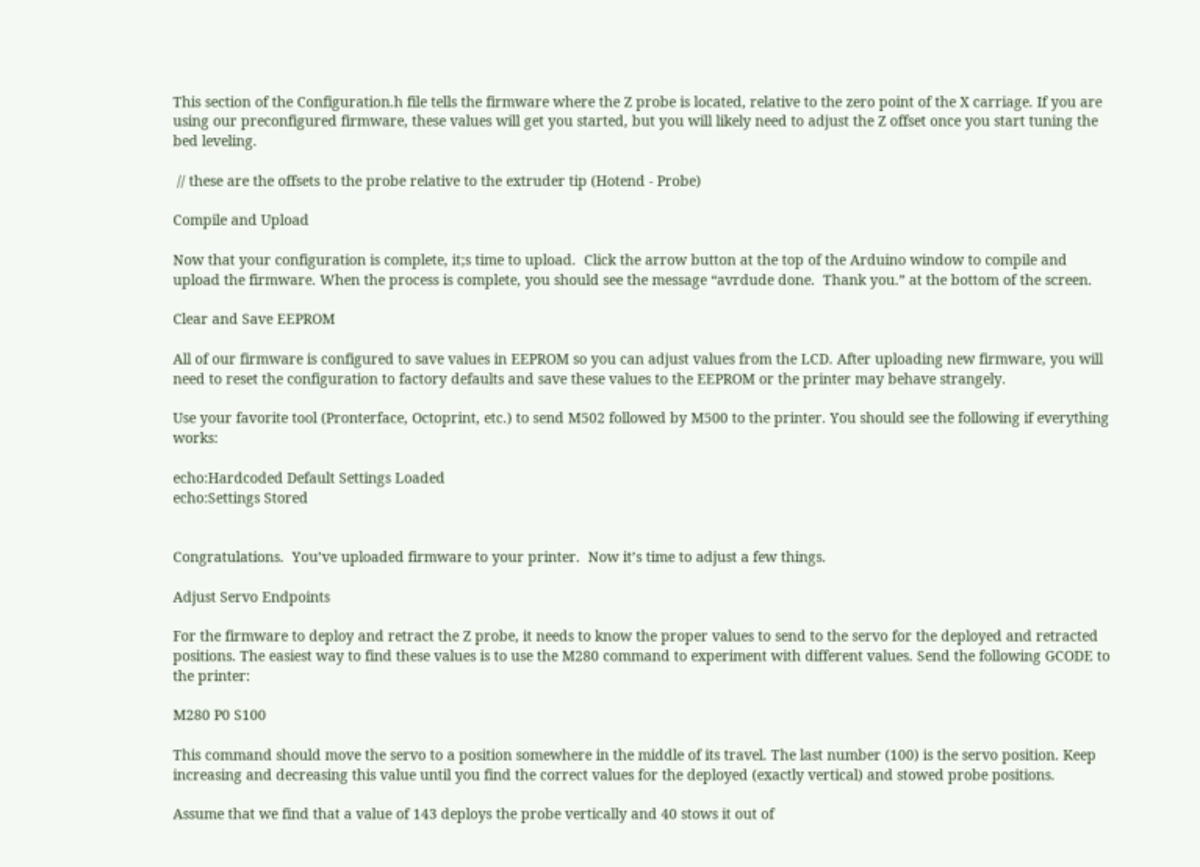This section of the Configuration.h file tells the firmware where the Z probe is located, relative to the zero point of the X carriage. If you are using our preconfigured firmware, these values will get you started, but you will likely need to adjust the Z offset once you start tuning the bed leveling.

 // these are the offsets to the probe relative to the extruder tip (Hotend - Probe)

Compile and Upload

Now that your configuration is complete, it;s time to upload.  Click the arrow button at the top of the Arduino window to compile and upload the firmware. When the process is complete, you should see the message “avrdude done.  Thank you.” at the bottom of the screen.

Clear and Save EEPROM

All of our firmware is configured to save values in EEPROM so you can adjust values from the LCD. After uploading new firmware, you will need to reset the configuration to factory defaults and save these values to the EEPROM or the printer may behave strangely.

Use your favorite tool (Pronterface, Octoprint, etc.) to send M502 followed by M500 to the printer. You should see the following if everything works:

echo:Hardcoded Default Settings Loaded
echo:Settings Stored


Congratulations.  You’ve uploaded firmware to your printer.  Now it’s time to adjust a few things.

Adjust Servo Endpoints

For the firmware to deploy and retract the Z probe, it needs to know the proper values to send to the servo for the deployed and retracted positions. The easiest way to find these values is to use the M280 command to experiment with different values. Send the following GCODE to the printer:

M280 P0 S100

This command should move the servo to a position somewhere in the middle of its travel. The last number (100) is the servo position. Keep increasing and decreasing this value until you find the correct values for the deployed (exactly vertical) and stowed probe positions.

Assume that we find that a value of 143 deploys the probe vertically and 40 stows it out of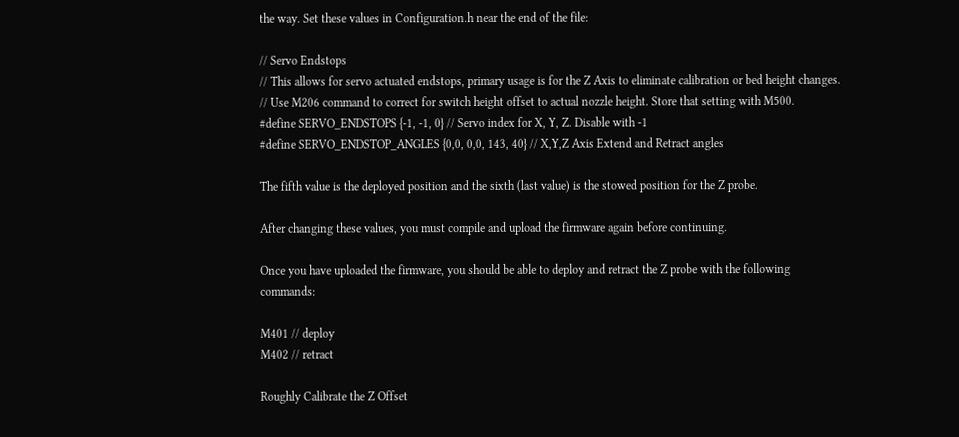the way. Set these values in Configuration.h near the end of the file:

// Servo Endstops
// This allows for servo actuated endstops, primary usage is for the Z Axis to eliminate calibration or bed height changes.
// Use M206 command to correct for switch height offset to actual nozzle height. Store that setting with M500.
#define SERVO_ENDSTOPS {-1, -1, 0} // Servo index for X, Y, Z. Disable with -1
#define SERVO_ENDSTOP_ANGLES {0,0, 0,0, 143, 40} // X,Y,Z Axis Extend and Retract angles

The fifth value is the deployed position and the sixth (last value) is the stowed position for the Z probe.

After changing these values, you must compile and upload the firmware again before continuing.

Once you have uploaded the firmware, you should be able to deploy and retract the Z probe with the following commands:

M401 // deploy
M402 // retract

Roughly Calibrate the Z Offset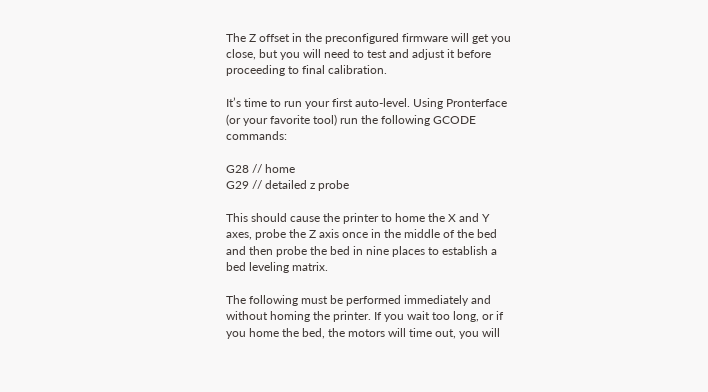The Z offset in the preconfigured firmware will get you close, but you will need to test and adjust it before proceeding to final calibration.

It’s time to run your first auto-level. Using Pronterface (or your favorite tool) run the following GCODE commands:

G28 // home
G29 // detailed z probe

This should cause the printer to home the X and Y axes, probe the Z axis once in the middle of the bed and then probe the bed in nine places to establish a bed leveling matrix.

The following must be performed immediately and without homing the printer. If you wait too long, or if you home the bed, the motors will time out, you will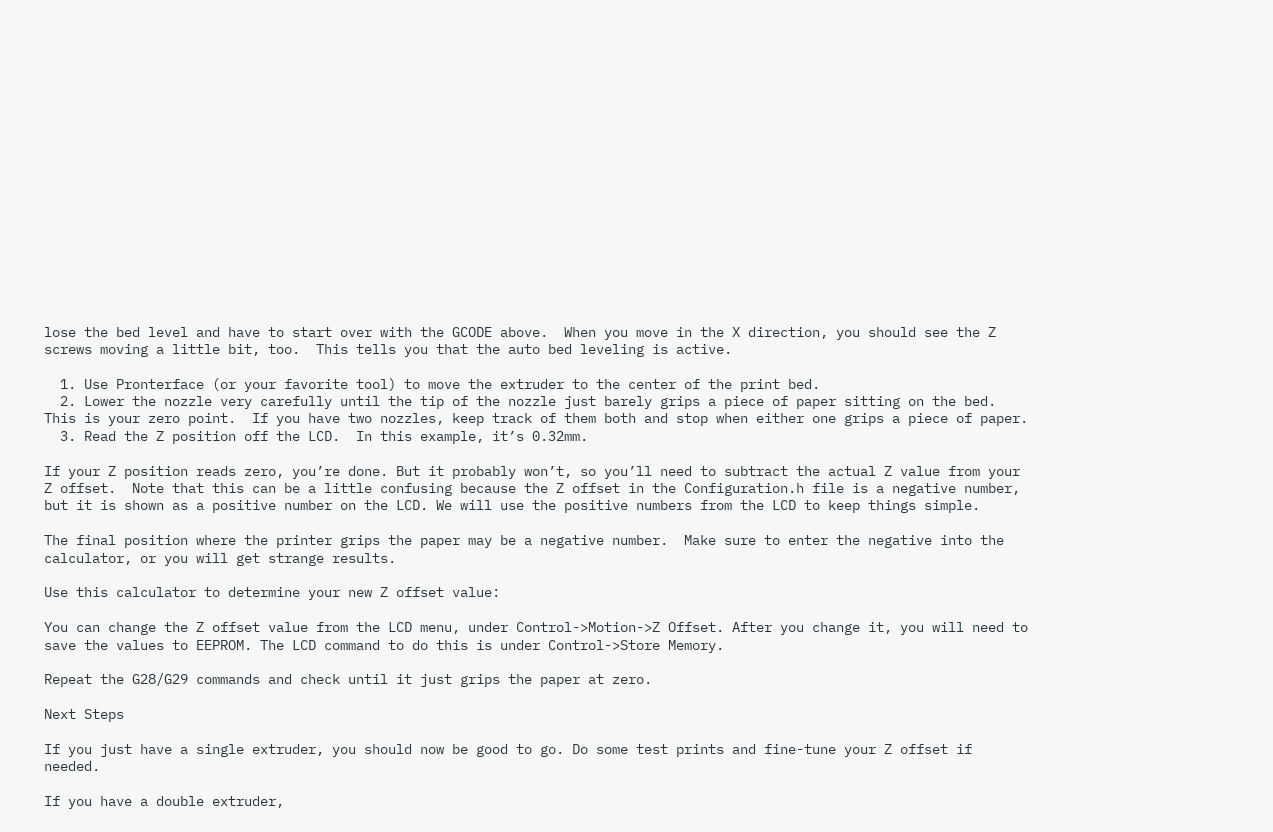lose the bed level and have to start over with the GCODE above.  When you move in the X direction, you should see the Z screws moving a little bit, too.  This tells you that the auto bed leveling is active.

  1. Use Pronterface (or your favorite tool) to move the extruder to the center of the print bed.
  2. Lower the nozzle very carefully until the tip of the nozzle just barely grips a piece of paper sitting on the bed.  This is your zero point.  If you have two nozzles, keep track of them both and stop when either one grips a piece of paper.
  3. Read the Z position off the LCD.  In this example, it’s 0.32mm.

If your Z position reads zero, you’re done. But it probably won’t, so you’ll need to subtract the actual Z value from your Z offset.  Note that this can be a little confusing because the Z offset in the Configuration.h file is a negative number, but it is shown as a positive number on the LCD. We will use the positive numbers from the LCD to keep things simple.

The final position where the printer grips the paper may be a negative number.  Make sure to enter the negative into the calculator, or you will get strange results.

Use this calculator to determine your new Z offset value:

You can change the Z offset value from the LCD menu, under Control->Motion->Z Offset. After you change it, you will need to save the values to EEPROM. The LCD command to do this is under Control->Store Memory.

Repeat the G28/G29 commands and check until it just grips the paper at zero.

Next Steps

If you just have a single extruder, you should now be good to go. Do some test prints and fine-tune your Z offset if needed.

If you have a double extruder,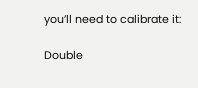you’ll need to calibrate it:

Double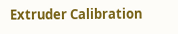Extruder Calibration